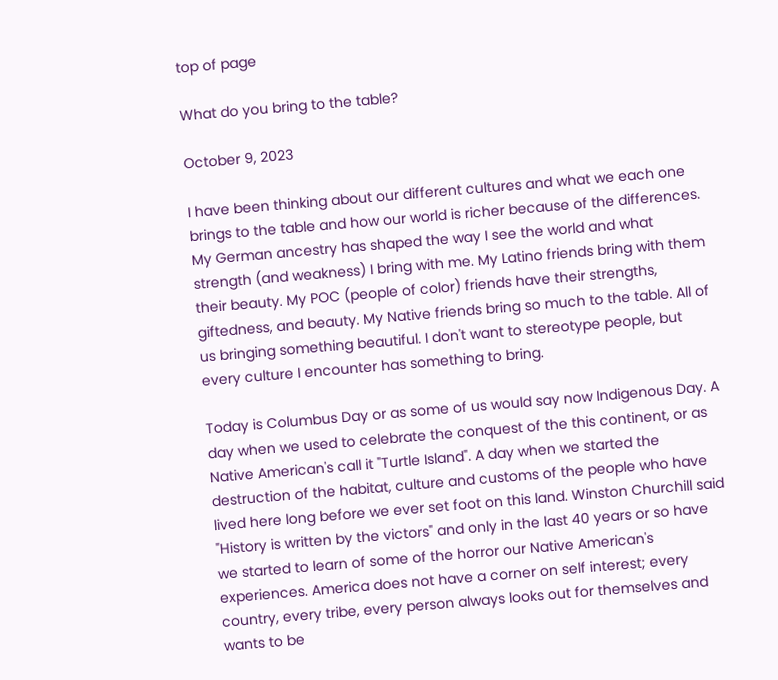top of page

What do you bring to the table?

October 9, 2023

I have been thinking about our different cultures and what we each one brings to the table and how our world is richer because of the differences. My German ancestry has shaped the way I see the world and what strength (and weakness) I bring with me. My Latino friends bring with them their beauty. My POC (people of color) friends have their strengths, giftedness, and beauty. My Native friends bring so much to the table. All of us bringing something beautiful. I don't want to stereotype people, but every culture I encounter has something to bring.

Today is Columbus Day or as some of us would say now Indigenous Day. A day when we used to celebrate the conquest of the this continent, or as Native American's call it "Turtle Island". A day when we started the destruction of the habitat, culture and customs of the people who have lived here long before we ever set foot on this land. Winston Churchill said "History is written by the victors" and only in the last 40 years or so have we started to learn of some of the horror our Native American's experiences. America does not have a corner on self interest; every country, every tribe, every person always looks out for themselves and wants to be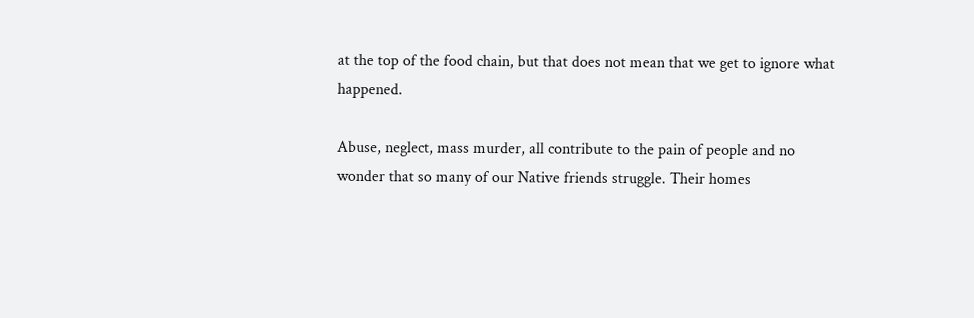at the top of the food chain, but that does not mean that we get to ignore what happened.

Abuse, neglect, mass murder, all contribute to the pain of people and no wonder that so many of our Native friends struggle. Their homes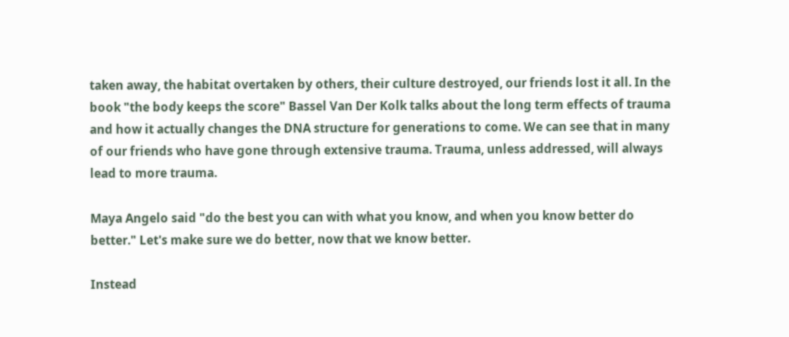taken away, the habitat overtaken by others, their culture destroyed, our friends lost it all. In the book "the body keeps the score" Bassel Van Der Kolk talks about the long term effects of trauma and how it actually changes the DNA structure for generations to come. We can see that in many of our friends who have gone through extensive trauma. Trauma, unless addressed, will always lead to more trauma.

Maya Angelo said "do the best you can with what you know, and when you know better do better." Let's make sure we do better, now that we know better.

Instead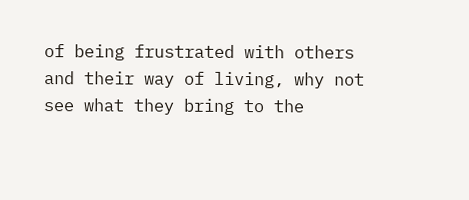of being frustrated with others and their way of living, why not see what they bring to the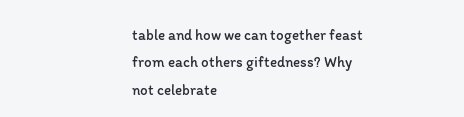table and how we can together feast from each others giftedness? Why not celebrate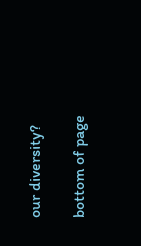our diversity?

bottom of page